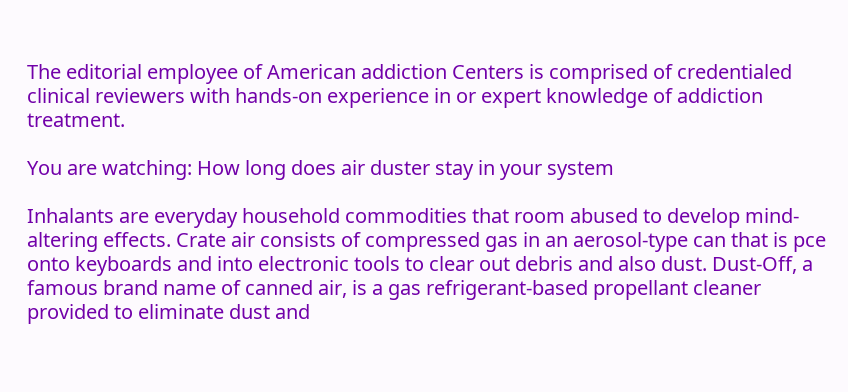The editorial employee of American addiction Centers is comprised of credentialed clinical reviewers with hands-on experience in or expert knowledge of addiction treatment.

You are watching: How long does air duster stay in your system

Inhalants are everyday household commodities that room abused to develop mind-altering effects. Crate air consists of compressed gas in an aerosol-type can that is pce onto keyboards and into electronic tools to clear out debris and also dust. Dust-Off, a famous brand name of canned air, is a gas refrigerant-based propellant cleaner provided to eliminate dust and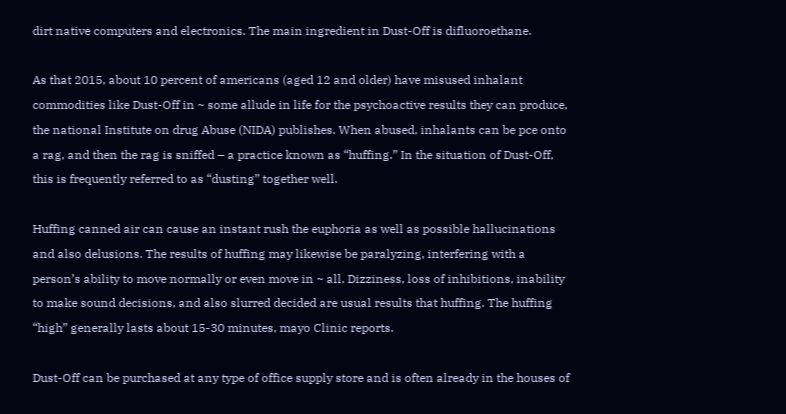dirt native computers and electronics. The main ingredient in Dust-Off is difluoroethane.

As that 2015, about 10 percent of americans (aged 12 and older) have misused inhalant commodities like Dust-Off in ~ some allude in life for the psychoactive results they can produce, the national Institute on drug Abuse (NIDA) publishes. When abused, inhalants can be pce onto a rag, and then the rag is sniffed – a practice known as “huffing.” In the situation of Dust-Off, this is frequently referred to as “dusting” together well.

Huffing canned air can cause an instant rush the euphoria as well as possible hallucinations and also delusions. The results of huffing may likewise be paralyzing, interfering with a person’s ability to move normally or even move in ~ all. Dizziness, loss of inhibitions, inability to make sound decisions, and also slurred decided are usual results that huffing. The huffing “high” generally lasts about 15-30 minutes, mayo Clinic reports.

Dust-Off can be purchased at any type of office supply store and is often already in the houses of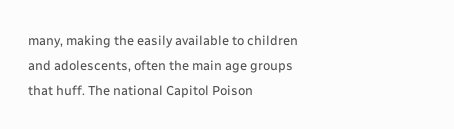many, making the easily available to children and adolescents, often the main age groups that huff. The national Capitol Poison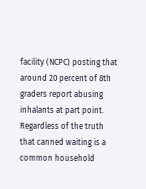facility (NCPC) posting that around 20 percent of 8th graders report abusing inhalants at part point. Regardless of the truth that canned waiting is a common household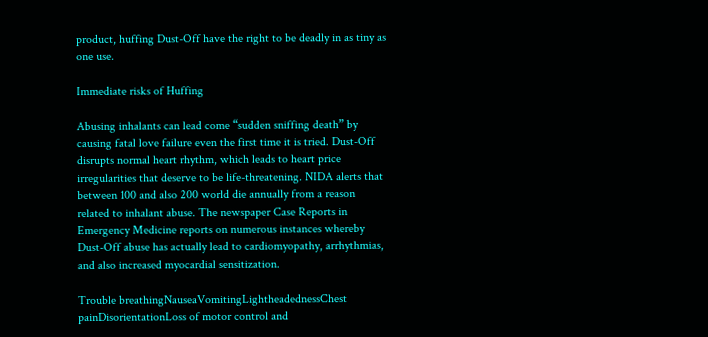product, huffing Dust-Off have the right to be deadly in as tiny as one use.

Immediate risks of Huffing

Abusing inhalants can lead come “sudden sniffing death” by causing fatal love failure even the first time it is tried. Dust-Off disrupts normal heart rhythm, which leads to heart price irregularities that deserve to be life-threatening. NIDA alerts that between 100 and also 200 world die annually from a reason related to inhalant abuse. The newspaper Case Reports in Emergency Medicine reports on numerous instances whereby Dust-Off abuse has actually lead to cardiomyopathy, arrhythmias, and also increased myocardial sensitization.

Trouble breathingNauseaVomitingLightheadednessChest painDisorientationLoss of motor control and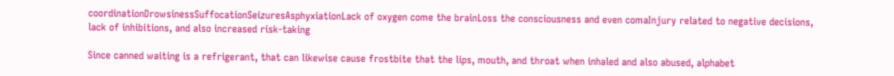coordinationDrowsinessSuffocationSeizuresAsphyxiationLack of oxygen come the brainLoss the consciousness and even comaInjury related to negative decisions, lack of inhibitions, and also increased risk-taking

Since canned waiting is a refrigerant, that can likewise cause frostbite that the lips, mouth, and throat when inhaled and also abused, alphabet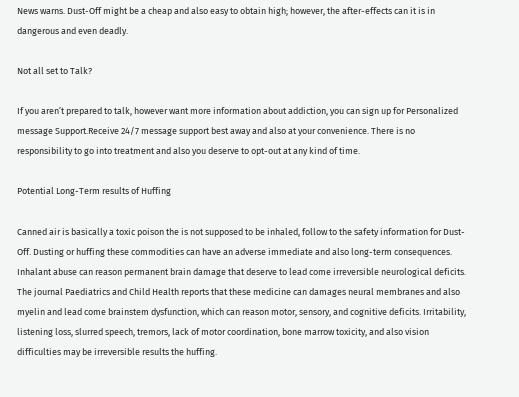News warns. Dust-Off might be a cheap and also easy to obtain high; however, the after-effects can it is in dangerous and even deadly.

Not all set to Talk?

If you aren’t prepared to talk, however want more information about addiction, you can sign up for Personalized message Support.Receive 24/7 message support best away and also at your convenience. There is no responsibility to go into treatment and also you deserve to opt-out at any kind of time.

Potential Long-Term results of Huffing

Canned air is basically a toxic poison the is not supposed to be inhaled, follow to the safety information for Dust-Off. Dusting or huffing these commodities can have an adverse immediate and also long-term consequences. Inhalant abuse can reason permanent brain damage that deserve to lead come irreversible neurological deficits. The journal Paediatrics and Child Health reports that these medicine can damages neural membranes and also myelin and lead come brainstem dysfunction, which can reason motor, sensory, and cognitive deficits. Irritability, listening loss, slurred speech, tremors, lack of motor coordination, bone marrow toxicity, and also vision difficulties may be irreversible results the huffing.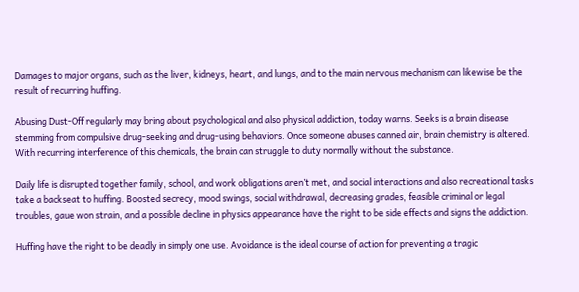Damages to major organs, such as the liver, kidneys, heart, and lungs, and to the main nervous mechanism can likewise be the result of recurring huffing.

Abusing Dust-Off regularly may bring about psychological and also physical addiction, today warns. Seeks is a brain disease stemming from compulsive drug-seeking and drug-using behaviors. Once someone abuses canned air, brain chemistry is altered. With recurring interference of this chemicals, the brain can struggle to duty normally without the substance.

Daily life is disrupted together family, school, and work obligations aren’t met, and social interactions and also recreational tasks take a backseat to huffing. Boosted secrecy, mood swings, social withdrawal, decreasing grades, feasible criminal or legal troubles, gaue won strain, and a possible decline in physics appearance have the right to be side effects and signs the addiction.

Huffing have the right to be deadly in simply one use. Avoidance is the ideal course of action for preventing a tragic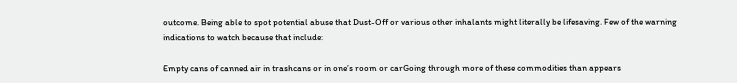outcome. Being able to spot potential abuse that Dust-Off or various other inhalants might literally be lifesaving. Few of the warning indications to watch because that include:

Empty cans of canned air in trashcans or in one’s room or carGoing through more of these commodities than appears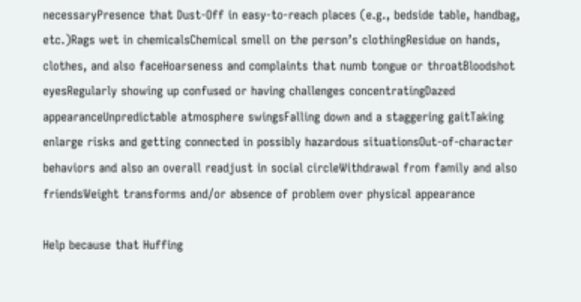necessaryPresence that Dust-Off in easy-to-reach places (e.g., bedside table, handbag, etc.)Rags wet in chemicalsChemical smell on the person’s clothingResidue on hands, clothes, and also faceHoarseness and complaints that numb tongue or throatBloodshot eyesRegularly showing up confused or having challenges concentratingDazed appearanceUnpredictable atmosphere swingsFalling down and a staggering gaitTaking enlarge risks and getting connected in possibly hazardous situationsOut-of-character behaviors and also an overall readjust in social circleWithdrawal from family and also friendsWeight transforms and/or absence of problem over physical appearance

Help because that Huffing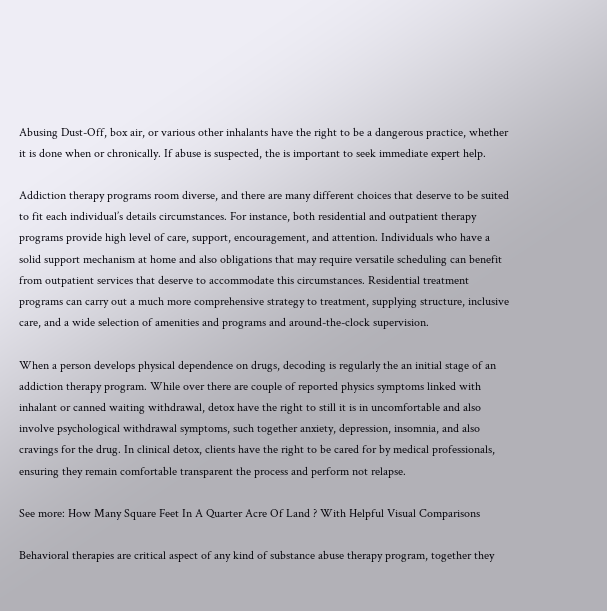Abusing Dust-Off, box air, or various other inhalants have the right to be a dangerous practice, whether it is done when or chronically. If abuse is suspected, the is important to seek immediate expert help.

Addiction therapy programs room diverse, and there are many different choices that deserve to be suited to fit each individual’s details circumstances. For instance, both residential and outpatient therapy programs provide high level of care, support, encouragement, and attention. Individuals who have a solid support mechanism at home and also obligations that may require versatile scheduling can benefit from outpatient services that deserve to accommodate this circumstances. Residential treatment programs can carry out a much more comprehensive strategy to treatment, supplying structure, inclusive care, and a wide selection of amenities and programs and around-the-clock supervision.

When a person develops physical dependence on drugs, decoding is regularly the an initial stage of an addiction therapy program. While over there are couple of reported physics symptoms linked with inhalant or canned waiting withdrawal, detox have the right to still it is in uncomfortable and also involve psychological withdrawal symptoms, such together anxiety, depression, insomnia, and also cravings for the drug. In clinical detox, clients have the right to be cared for by medical professionals, ensuring they remain comfortable transparent the process and perform not relapse.

See more: How Many Square Feet In A Quarter Acre Of Land ? With Helpful Visual Comparisons

Behavioral therapies are critical aspect of any kind of substance abuse therapy program, together they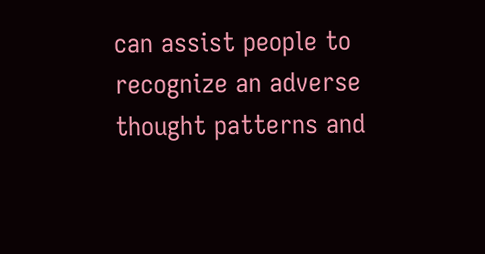can assist people to recognize an adverse thought patterns and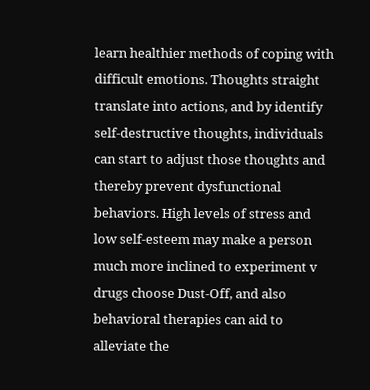learn healthier methods of coping with difficult emotions. Thoughts straight translate into actions, and by identify self-destructive thoughts, individuals can start to adjust those thoughts and thereby prevent dysfunctional behaviors. High levels of stress and low self-esteem may make a person much more inclined to experiment v drugs choose Dust-Off, and also behavioral therapies can aid to alleviate the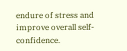endure of stress and improve overall self-confidence.